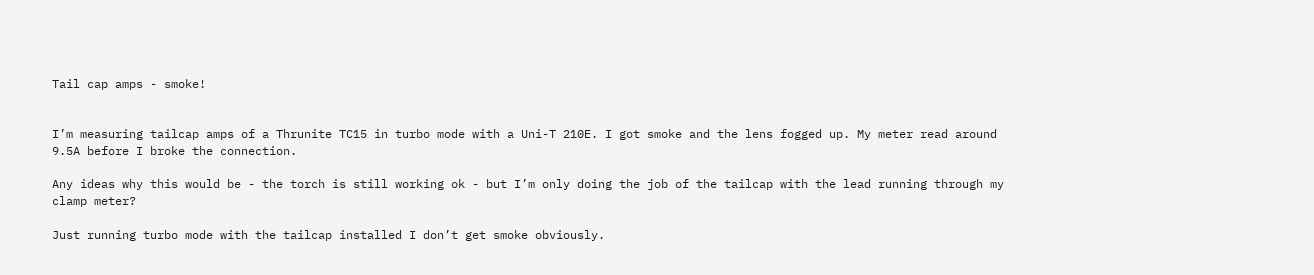Tail cap amps - smoke!


I’m measuring tailcap amps of a Thrunite TC15 in turbo mode with a Uni-T 210E. I got smoke and the lens fogged up. My meter read around 9.5A before I broke the connection.

Any ideas why this would be - the torch is still working ok - but I’m only doing the job of the tailcap with the lead running through my clamp meter?

Just running turbo mode with the tailcap installed I don’t get smoke obviously.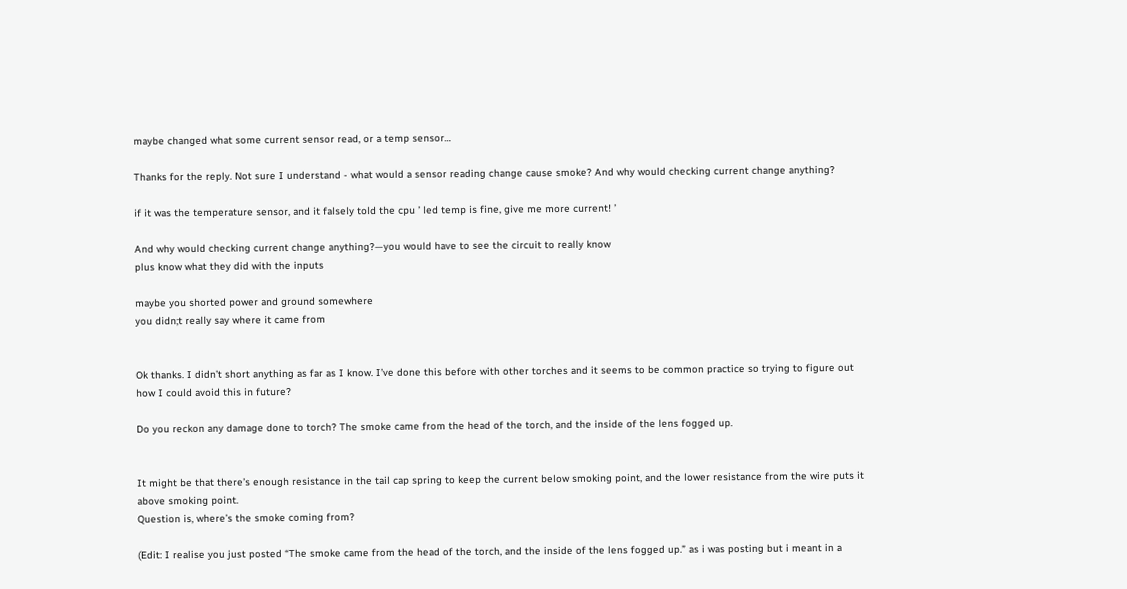maybe changed what some current sensor read, or a temp sensor…

Thanks for the reply. Not sure I understand - what would a sensor reading change cause smoke? And why would checking current change anything?

if it was the temperature sensor, and it falsely told the cpu ’ led temp is fine, give me more current! ’

And why would checking current change anything?—you would have to see the circuit to really know
plus know what they did with the inputs

maybe you shorted power and ground somewhere
you didn;t really say where it came from


Ok thanks. I didn’t short anything as far as I know. I’ve done this before with other torches and it seems to be common practice so trying to figure out how I could avoid this in future?

Do you reckon any damage done to torch? The smoke came from the head of the torch, and the inside of the lens fogged up.


It might be that there’s enough resistance in the tail cap spring to keep the current below smoking point, and the lower resistance from the wire puts it above smoking point.
Question is, where’s the smoke coming from?

(Edit: I realise you just posted “The smoke came from the head of the torch, and the inside of the lens fogged up.” as i was posting but i meant in a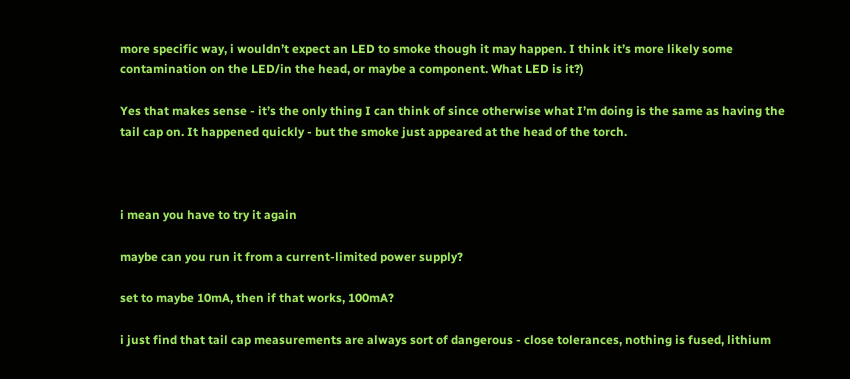more specific way, i wouldn’t expect an LED to smoke though it may happen. I think it’s more likely some contamination on the LED/in the head, or maybe a component. What LED is it?)

Yes that makes sense - it’s the only thing I can think of since otherwise what I’m doing is the same as having the tail cap on. It happened quickly - but the smoke just appeared at the head of the torch.



i mean you have to try it again

maybe can you run it from a current-limited power supply?

set to maybe 10mA, then if that works, 100mA?

i just find that tail cap measurements are always sort of dangerous - close tolerances, nothing is fused, lithium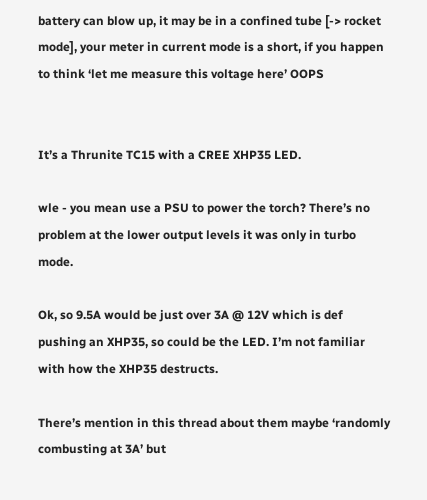battery can blow up, it may be in a confined tube [-> rocket mode], your meter in current mode is a short, if you happen to think ‘let me measure this voltage here’ OOPS


It’s a Thrunite TC15 with a CREE XHP35 LED.

wle - you mean use a PSU to power the torch? There’s no problem at the lower output levels it was only in turbo mode.

Ok, so 9.5A would be just over 3A @ 12V which is def pushing an XHP35, so could be the LED. I’m not familiar with how the XHP35 destructs.

There’s mention in this thread about them maybe ‘randomly combusting at 3A’ but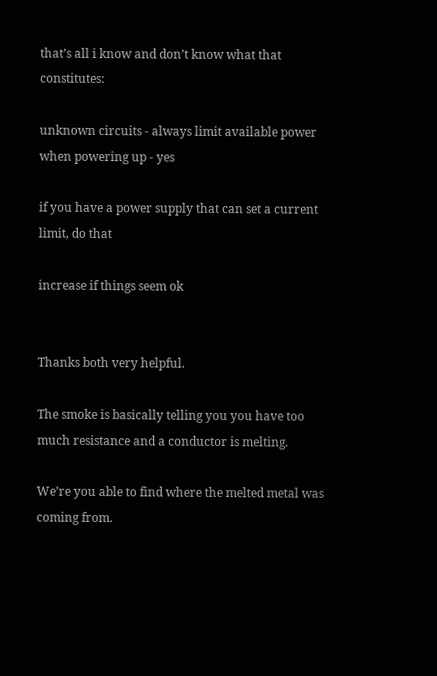that’s all i know and don’t know what that constitutes:

unknown circuits - always limit available power when powering up - yes

if you have a power supply that can set a current limit, do that

increase if things seem ok


Thanks both very helpful.

The smoke is basically telling you you have too much resistance and a conductor is melting.

We’re you able to find where the melted metal was coming from.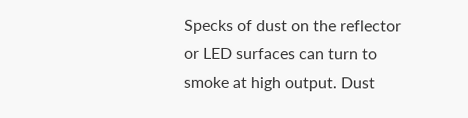Specks of dust on the reflector or LED surfaces can turn to smoke at high output. Dust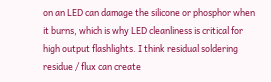on an LED can damage the silicone or phosphor when it burns, which is why LED cleanliness is critical for high output flashlights. I think residual soldering residue / flux can create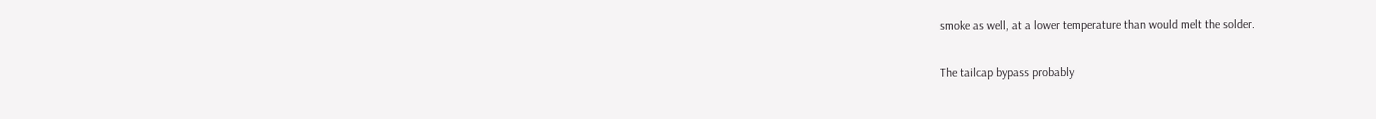smoke as well, at a lower temperature than would melt the solder.

The tailcap bypass probably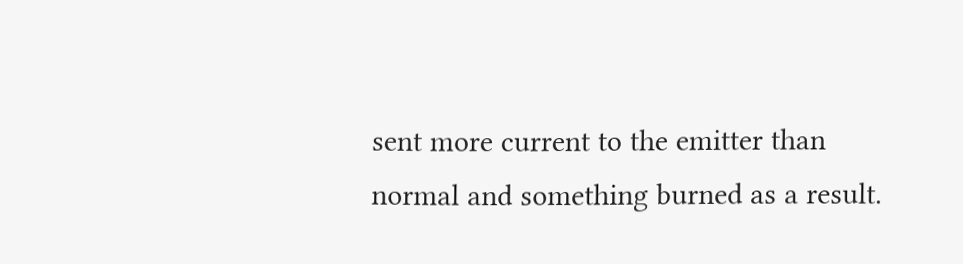sent more current to the emitter than normal and something burned as a result.